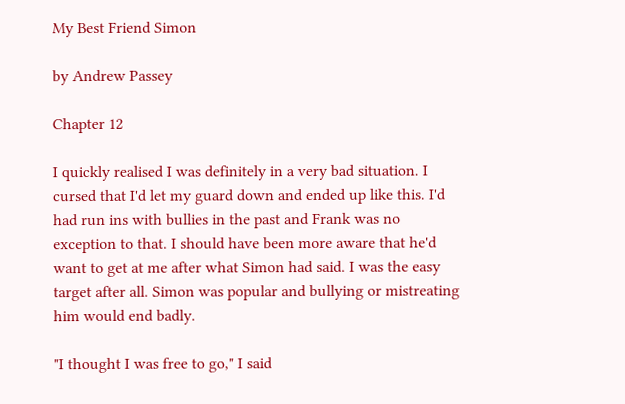My Best Friend Simon

by Andrew Passey

Chapter 12

I quickly realised I was definitely in a very bad situation. I cursed that I'd let my guard down and ended up like this. I'd had run ins with bullies in the past and Frank was no exception to that. I should have been more aware that he'd want to get at me after what Simon had said. I was the easy target after all. Simon was popular and bullying or mistreating him would end badly.

"I thought I was free to go," I said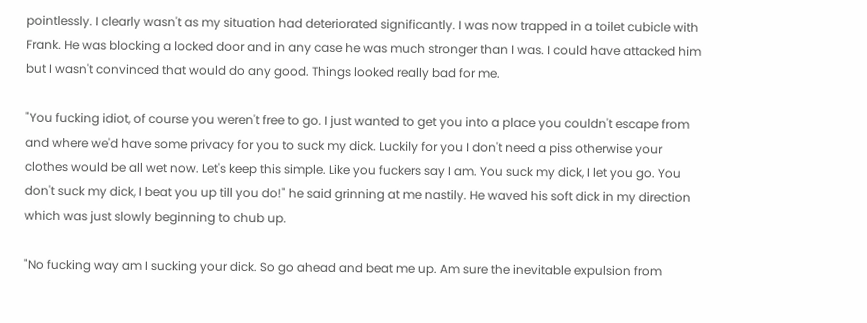pointlessly. I clearly wasn't as my situation had deteriorated significantly. I was now trapped in a toilet cubicle with Frank. He was blocking a locked door and in any case he was much stronger than I was. I could have attacked him but I wasn't convinced that would do any good. Things looked really bad for me.

"You fucking idiot, of course you weren't free to go. I just wanted to get you into a place you couldn't escape from and where we'd have some privacy for you to suck my dick. Luckily for you I don't need a piss otherwise your clothes would be all wet now. Let's keep this simple. Like you fuckers say I am. You suck my dick, I let you go. You don't suck my dick, I beat you up till you do!" he said grinning at me nastily. He waved his soft dick in my direction which was just slowly beginning to chub up.

"No fucking way am I sucking your dick. So go ahead and beat me up. Am sure the inevitable expulsion from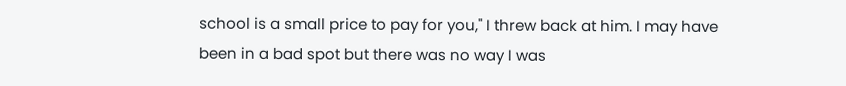school is a small price to pay for you," I threw back at him. I may have been in a bad spot but there was no way I was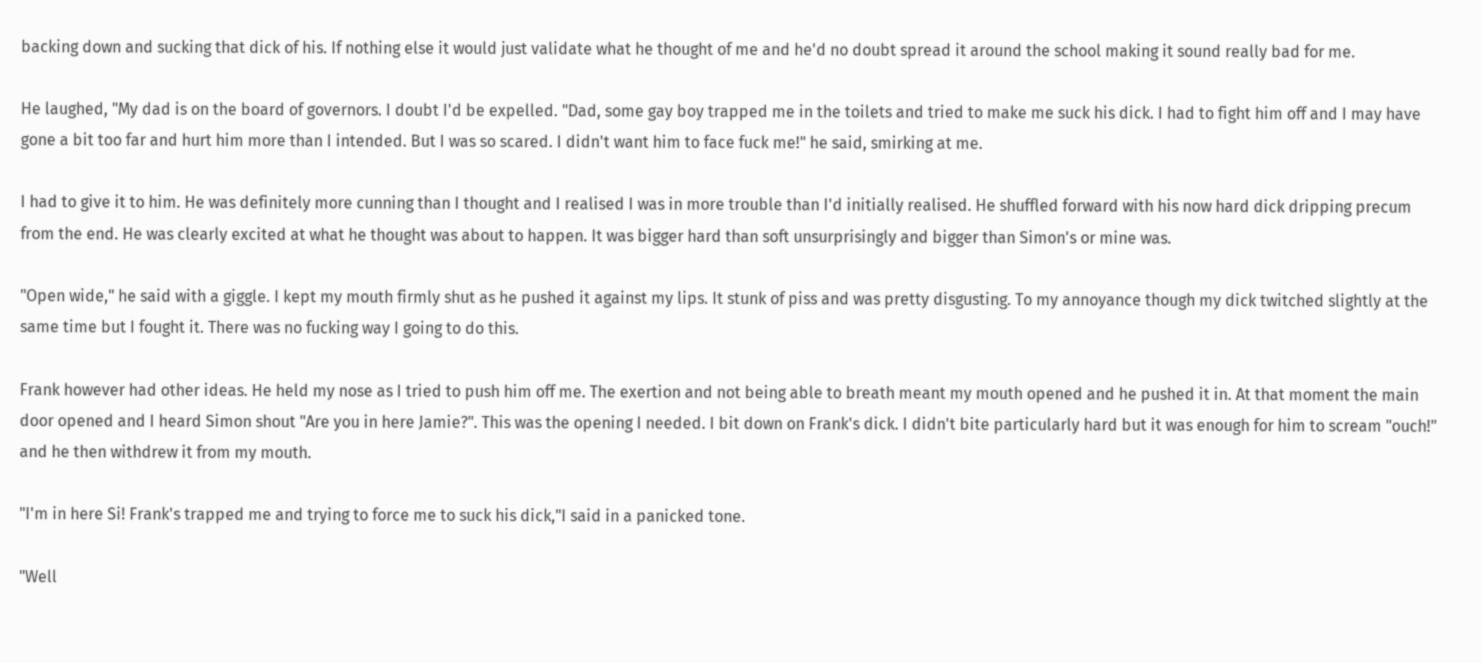backing down and sucking that dick of his. If nothing else it would just validate what he thought of me and he'd no doubt spread it around the school making it sound really bad for me.

He laughed, "My dad is on the board of governors. I doubt I'd be expelled. "Dad, some gay boy trapped me in the toilets and tried to make me suck his dick. I had to fight him off and I may have gone a bit too far and hurt him more than I intended. But I was so scared. I didn't want him to face fuck me!" he said, smirking at me.

I had to give it to him. He was definitely more cunning than I thought and I realised I was in more trouble than I'd initially realised. He shuffled forward with his now hard dick dripping precum from the end. He was clearly excited at what he thought was about to happen. It was bigger hard than soft unsurprisingly and bigger than Simon's or mine was.

"Open wide," he said with a giggle. I kept my mouth firmly shut as he pushed it against my lips. It stunk of piss and was pretty disgusting. To my annoyance though my dick twitched slightly at the same time but I fought it. There was no fucking way I going to do this.

Frank however had other ideas. He held my nose as I tried to push him off me. The exertion and not being able to breath meant my mouth opened and he pushed it in. At that moment the main door opened and I heard Simon shout "Are you in here Jamie?". This was the opening I needed. I bit down on Frank's dick. I didn't bite particularly hard but it was enough for him to scream "ouch!" and he then withdrew it from my mouth.

"I'm in here Si! Frank's trapped me and trying to force me to suck his dick,"I said in a panicked tone.

"Well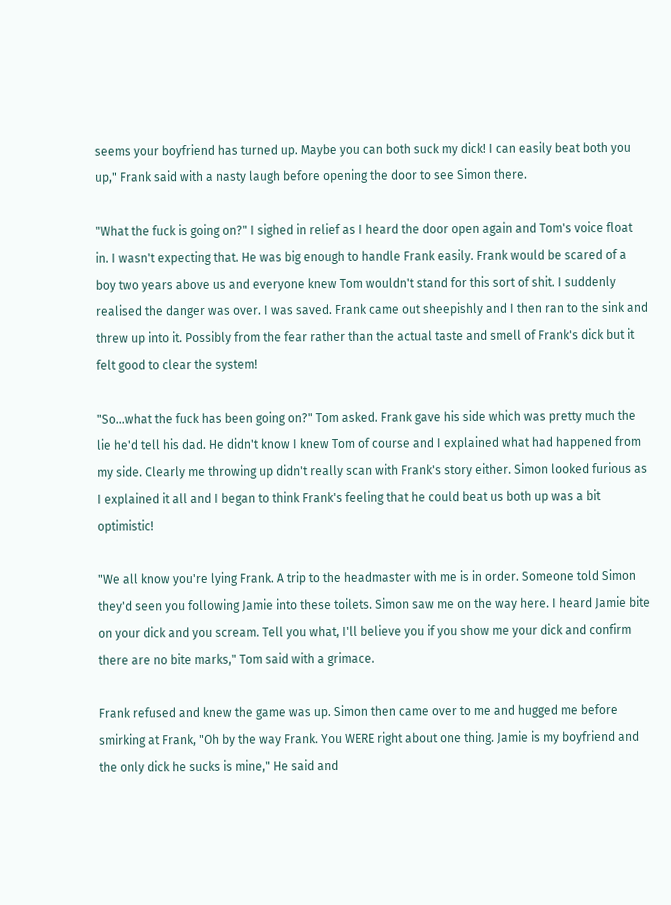seems your boyfriend has turned up. Maybe you can both suck my dick! I can easily beat both you up," Frank said with a nasty laugh before opening the door to see Simon there.

"What the fuck is going on?" I sighed in relief as I heard the door open again and Tom's voice float in. I wasn't expecting that. He was big enough to handle Frank easily. Frank would be scared of a boy two years above us and everyone knew Tom wouldn't stand for this sort of shit. I suddenly realised the danger was over. I was saved. Frank came out sheepishly and I then ran to the sink and threw up into it. Possibly from the fear rather than the actual taste and smell of Frank's dick but it felt good to clear the system!

"So...what the fuck has been going on?" Tom asked. Frank gave his side which was pretty much the lie he'd tell his dad. He didn't know I knew Tom of course and I explained what had happened from my side. Clearly me throwing up didn't really scan with Frank's story either. Simon looked furious as I explained it all and I began to think Frank's feeling that he could beat us both up was a bit optimistic!

"We all know you're lying Frank. A trip to the headmaster with me is in order. Someone told Simon they'd seen you following Jamie into these toilets. Simon saw me on the way here. I heard Jamie bite on your dick and you scream. Tell you what, I'll believe you if you show me your dick and confirm there are no bite marks," Tom said with a grimace.

Frank refused and knew the game was up. Simon then came over to me and hugged me before smirking at Frank, "Oh by the way Frank. You WERE right about one thing. Jamie is my boyfriend and the only dick he sucks is mine," He said and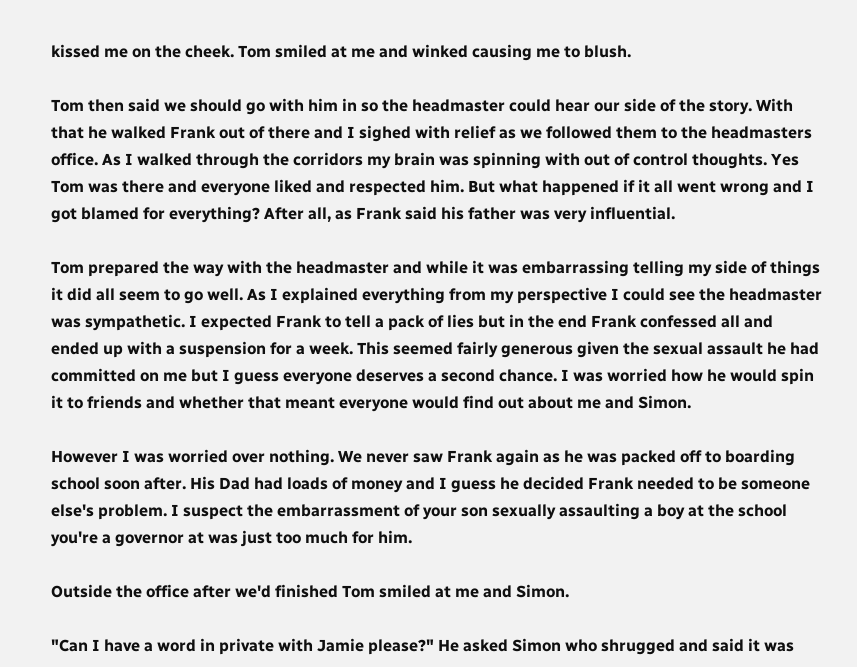kissed me on the cheek. Tom smiled at me and winked causing me to blush.

Tom then said we should go with him in so the headmaster could hear our side of the story. With that he walked Frank out of there and I sighed with relief as we followed them to the headmasters office. As I walked through the corridors my brain was spinning with out of control thoughts. Yes Tom was there and everyone liked and respected him. But what happened if it all went wrong and I got blamed for everything? After all, as Frank said his father was very influential.

Tom prepared the way with the headmaster and while it was embarrassing telling my side of things it did all seem to go well. As I explained everything from my perspective I could see the headmaster was sympathetic. I expected Frank to tell a pack of lies but in the end Frank confessed all and ended up with a suspension for a week. This seemed fairly generous given the sexual assault he had committed on me but I guess everyone deserves a second chance. I was worried how he would spin it to friends and whether that meant everyone would find out about me and Simon.

However I was worried over nothing. We never saw Frank again as he was packed off to boarding school soon after. His Dad had loads of money and I guess he decided Frank needed to be someone else's problem. I suspect the embarrassment of your son sexually assaulting a boy at the school you're a governor at was just too much for him.

Outside the office after we'd finished Tom smiled at me and Simon.

"Can I have a word in private with Jamie please?" He asked Simon who shrugged and said it was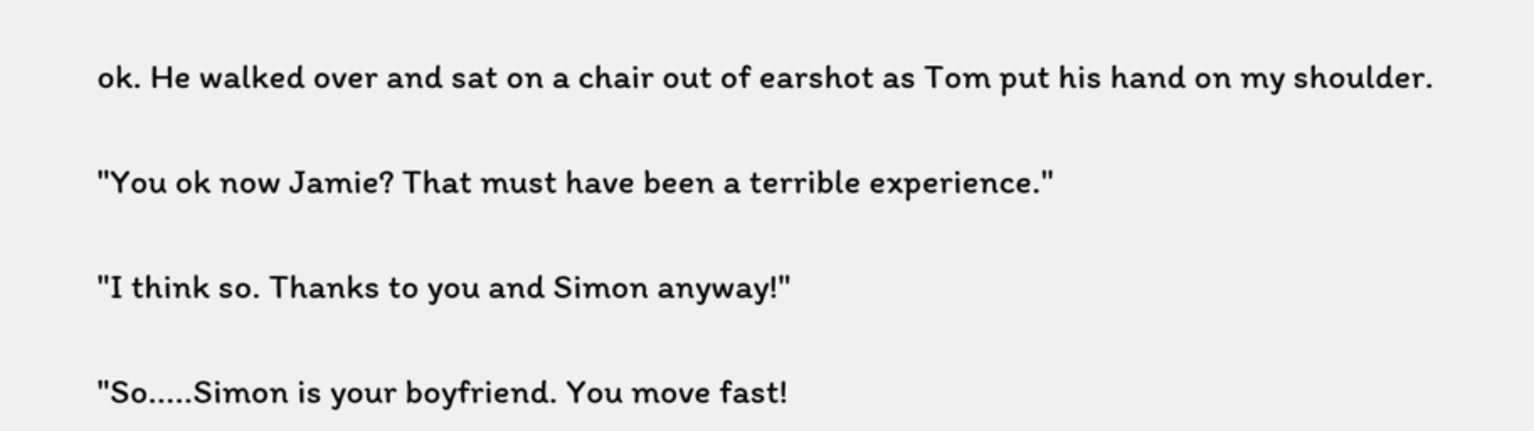ok. He walked over and sat on a chair out of earshot as Tom put his hand on my shoulder.

"You ok now Jamie? That must have been a terrible experience."

"I think so. Thanks to you and Simon anyway!"

"So.....Simon is your boyfriend. You move fast!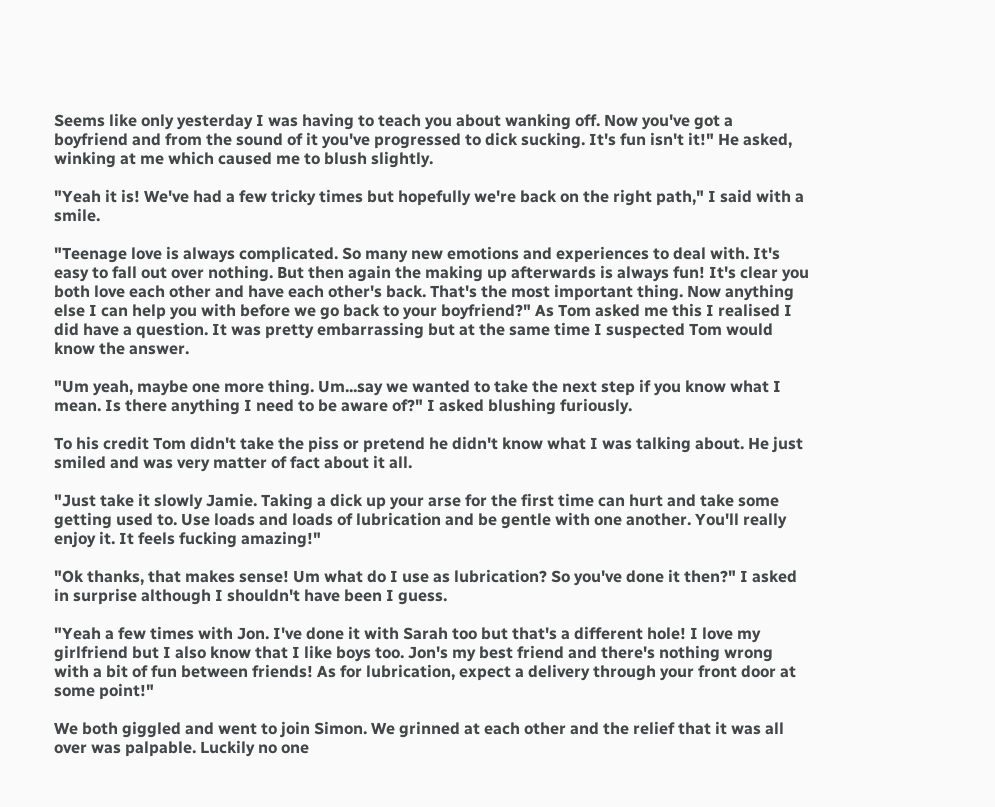Seems like only yesterday I was having to teach you about wanking off. Now you've got a boyfriend and from the sound of it you've progressed to dick sucking. It's fun isn't it!" He asked, winking at me which caused me to blush slightly.

"Yeah it is! We've had a few tricky times but hopefully we're back on the right path," I said with a smile.

"Teenage love is always complicated. So many new emotions and experiences to deal with. It's easy to fall out over nothing. But then again the making up afterwards is always fun! It's clear you both love each other and have each other's back. That's the most important thing. Now anything else I can help you with before we go back to your boyfriend?" As Tom asked me this I realised I did have a question. It was pretty embarrassing but at the same time I suspected Tom would know the answer.

"Um yeah, maybe one more thing. Um...say we wanted to take the next step if you know what I mean. Is there anything I need to be aware of?" I asked blushing furiously.

To his credit Tom didn't take the piss or pretend he didn't know what I was talking about. He just smiled and was very matter of fact about it all.

"Just take it slowly Jamie. Taking a dick up your arse for the first time can hurt and take some getting used to. Use loads and loads of lubrication and be gentle with one another. You'll really enjoy it. It feels fucking amazing!"

"Ok thanks, that makes sense! Um what do I use as lubrication? So you've done it then?" I asked in surprise although I shouldn't have been I guess.

"Yeah a few times with Jon. I've done it with Sarah too but that's a different hole! I love my girlfriend but I also know that I like boys too. Jon's my best friend and there's nothing wrong with a bit of fun between friends! As for lubrication, expect a delivery through your front door at some point!"

We both giggled and went to join Simon. We grinned at each other and the relief that it was all over was palpable. Luckily no one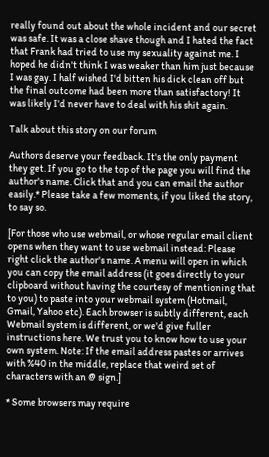really found out about the whole incident and our secret was safe. It was a close shave though and I hated the fact that Frank had tried to use my sexuality against me. I hoped he didn't think I was weaker than him just because I was gay. I half wished I'd bitten his dick clean off but the final outcome had been more than satisfactory! It was likely I'd never have to deal with his shit again.

Talk about this story on our forum

Authors deserve your feedback. It's the only payment they get. If you go to the top of the page you will find the author's name. Click that and you can email the author easily.* Please take a few moments, if you liked the story, to say so.

[For those who use webmail, or whose regular email client opens when they want to use webmail instead: Please right click the author's name. A menu will open in which you can copy the email address (it goes directly to your clipboard without having the courtesy of mentioning that to you) to paste into your webmail system (Hotmail, Gmail, Yahoo etc). Each browser is subtly different, each Webmail system is different, or we'd give fuller instructions here. We trust you to know how to use your own system. Note: If the email address pastes or arrives with %40 in the middle, replace that weird set of characters with an @ sign.]

* Some browsers may require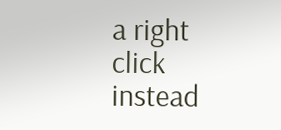a right click instead